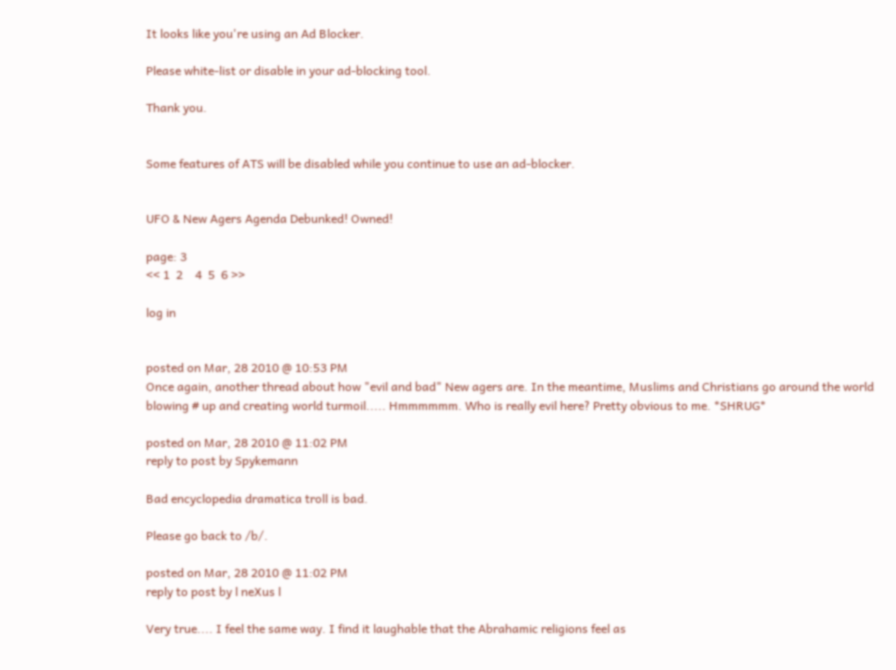It looks like you're using an Ad Blocker.

Please white-list or disable in your ad-blocking tool.

Thank you.


Some features of ATS will be disabled while you continue to use an ad-blocker.


UFO & New Agers Agenda Debunked! Owned!

page: 3
<< 1  2    4  5  6 >>

log in


posted on Mar, 28 2010 @ 10:53 PM
Once again, another thread about how "evil and bad" New agers are. In the meantime, Muslims and Christians go around the world blowing # up and creating world turmoil..... Hmmmmmm. Who is really evil here? Pretty obvious to me. *SHRUG*

posted on Mar, 28 2010 @ 11:02 PM
reply to post by Spykemann

Bad encyclopedia dramatica troll is bad.

Please go back to /b/.

posted on Mar, 28 2010 @ 11:02 PM
reply to post by l neXus l

Very true.... I feel the same way. I find it laughable that the Abrahamic religions feel as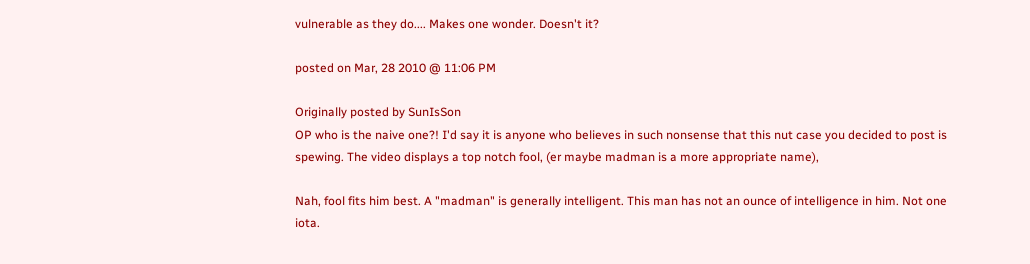vulnerable as they do.... Makes one wonder. Doesn't it?

posted on Mar, 28 2010 @ 11:06 PM

Originally posted by SunIsSon
OP who is the naive one?! I'd say it is anyone who believes in such nonsense that this nut case you decided to post is spewing. The video displays a top notch fool, (er maybe madman is a more appropriate name),

Nah, fool fits him best. A "madman" is generally intelligent. This man has not an ounce of intelligence in him. Not one iota.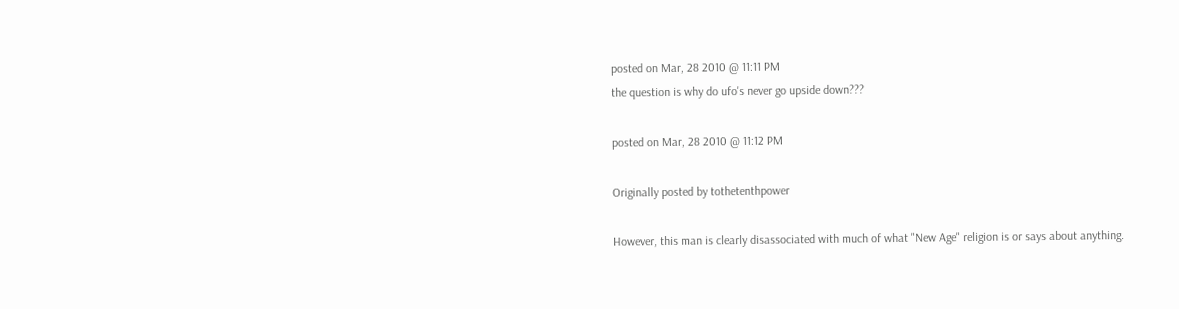posted on Mar, 28 2010 @ 11:11 PM
the question is why do ufo's never go upside down???

posted on Mar, 28 2010 @ 11:12 PM

Originally posted by tothetenthpower

However, this man is clearly disassociated with much of what "New Age" religion is or says about anything.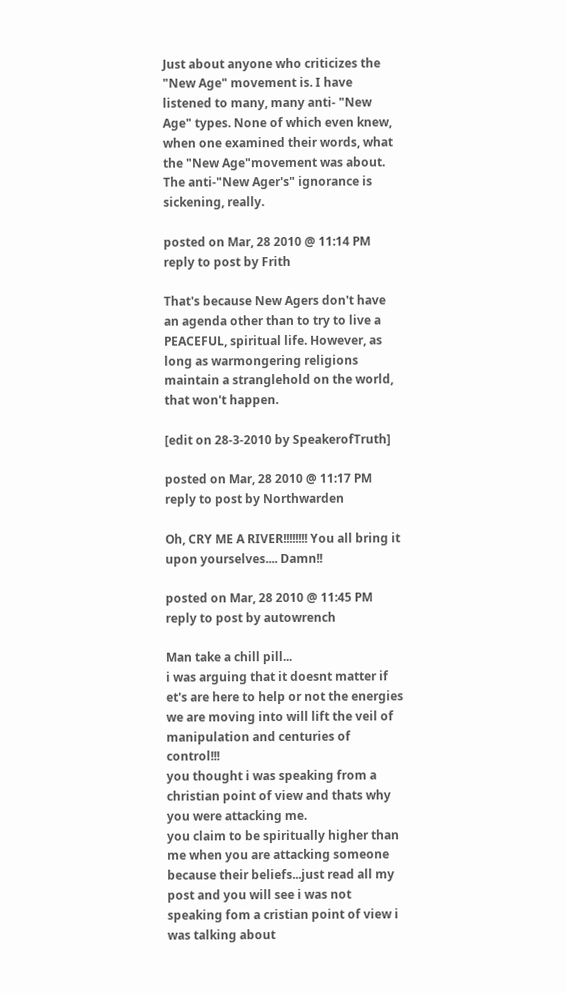Just about anyone who criticizes the "New Age" movement is. I have listened to many, many anti- "New Age" types. None of which even knew, when one examined their words, what the "New Age"movement was about. The anti-"New Ager's" ignorance is sickening, really.

posted on Mar, 28 2010 @ 11:14 PM
reply to post by Frith

That's because New Agers don't have an agenda other than to try to live a PEACEFUL, spiritual life. However, as long as warmongering religions maintain a stranglehold on the world, that won't happen.

[edit on 28-3-2010 by SpeakerofTruth]

posted on Mar, 28 2010 @ 11:17 PM
reply to post by Northwarden

Oh, CRY ME A RIVER!!!!!!!! You all bring it upon yourselves.... Damn!!

posted on Mar, 28 2010 @ 11:45 PM
reply to post by autowrench

Man take a chill pill...
i was arguing that it doesnt matter if et's are here to help or not the energies we are moving into will lift the veil of manipulation and centuries of control!!!
you thought i was speaking from a christian point of view and thats why you were attacking me.
you claim to be spiritually higher than me when you are attacking someone because their beliefs...just read all my post and you will see i was not speaking fom a cristian point of view i was talking about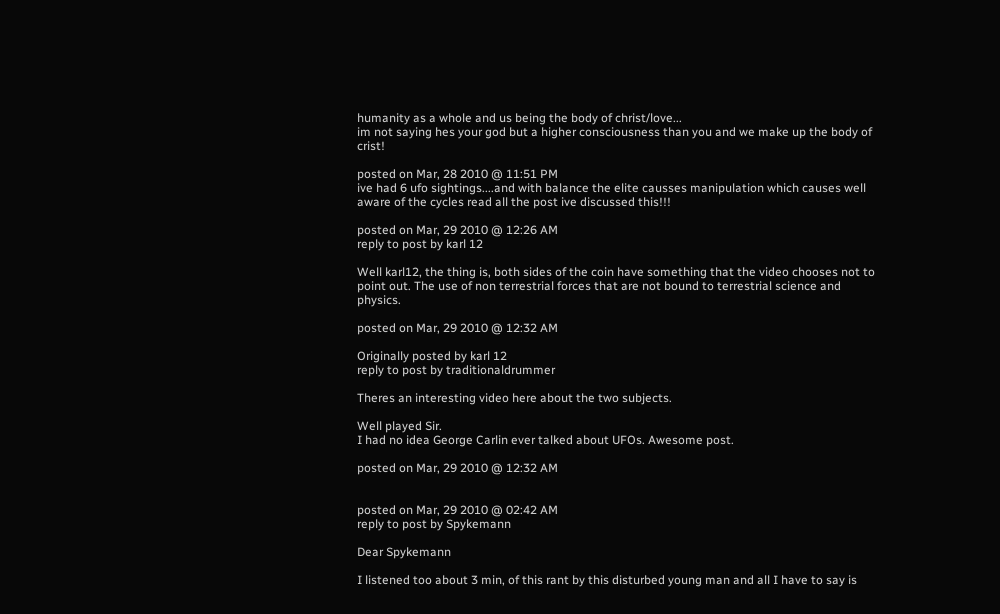humanity as a whole and us being the body of christ/love...
im not saying hes your god but a higher consciousness than you and we make up the body of crist!

posted on Mar, 28 2010 @ 11:51 PM
ive had 6 ufo sightings....and with balance the elite causses manipulation which causes well aware of the cycles read all the post ive discussed this!!!

posted on Mar, 29 2010 @ 12:26 AM
reply to post by karl 12

Well karl12, the thing is, both sides of the coin have something that the video chooses not to point out. The use of non terrestrial forces that are not bound to terrestrial science and physics.

posted on Mar, 29 2010 @ 12:32 AM

Originally posted by karl 12
reply to post by traditionaldrummer

Theres an interesting video here about the two subjects.

Well played Sir.
I had no idea George Carlin ever talked about UFOs. Awesome post.

posted on Mar, 29 2010 @ 12:32 AM


posted on Mar, 29 2010 @ 02:42 AM
reply to post by Spykemann

Dear Spykemann

I listened too about 3 min, of this rant by this disturbed young man and all I have to say is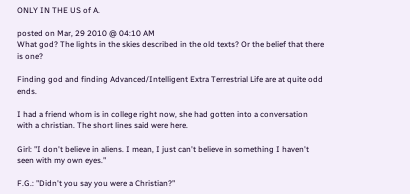ONLY IN THE US of A.

posted on Mar, 29 2010 @ 04:10 AM
What god? The lights in the skies described in the old texts? Or the belief that there is one?

Finding god and finding Advanced/Intelligent Extra Terrestrial Life are at quite odd ends.

I had a friend whom is in college right now, she had gotten into a conversation with a christian. The short lines said were here.

Girl: "I don't believe in aliens. I mean, I just can't believe in something I haven't seen with my own eyes."

F.G.: "Didn't you say you were a Christian?"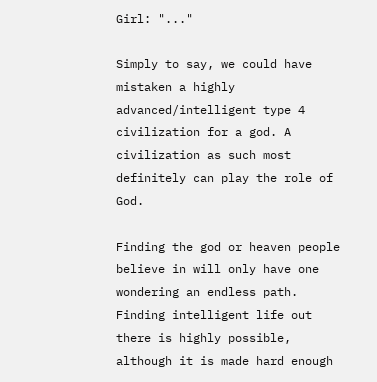Girl: "..."

Simply to say, we could have mistaken a highly advanced/intelligent type 4 civilization for a god. A civilization as such most definitely can play the role of God.

Finding the god or heaven people believe in will only have one wondering an endless path.
Finding intelligent life out there is highly possible, although it is made hard enough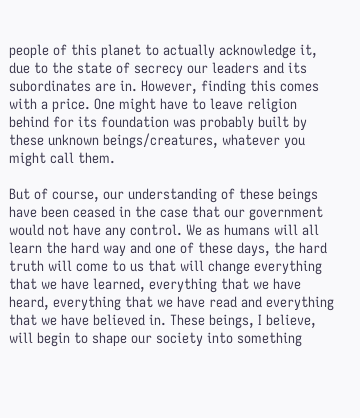people of this planet to actually acknowledge it, due to the state of secrecy our leaders and its subordinates are in. However, finding this comes with a price. One might have to leave religion behind for its foundation was probably built by these unknown beings/creatures, whatever you might call them.

But of course, our understanding of these beings have been ceased in the case that our government would not have any control. We as humans will all learn the hard way and one of these days, the hard truth will come to us that will change everything that we have learned, everything that we have heard, everything that we have read and everything that we have believed in. These beings, I believe, will begin to shape our society into something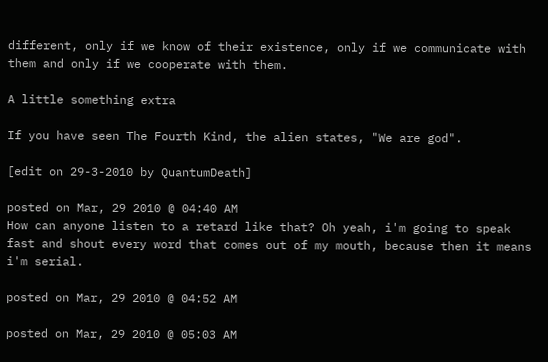different, only if we know of their existence, only if we communicate with them and only if we cooperate with them.

A little something extra

If you have seen The Fourth Kind, the alien states, "We are god".

[edit on 29-3-2010 by QuantumDeath]

posted on Mar, 29 2010 @ 04:40 AM
How can anyone listen to a retard like that? Oh yeah, i'm going to speak fast and shout every word that comes out of my mouth, because then it means i'm serial.

posted on Mar, 29 2010 @ 04:52 AM

posted on Mar, 29 2010 @ 05:03 AM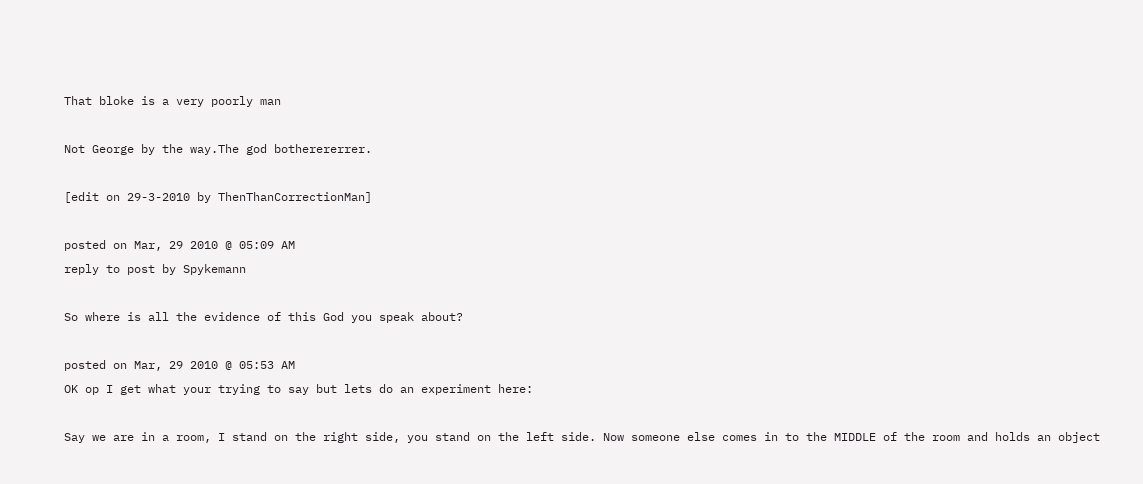That bloke is a very poorly man

Not George by the way.The god botherererrer.

[edit on 29-3-2010 by ThenThanCorrectionMan]

posted on Mar, 29 2010 @ 05:09 AM
reply to post by Spykemann

So where is all the evidence of this God you speak about?

posted on Mar, 29 2010 @ 05:53 AM
OK op I get what your trying to say but lets do an experiment here:

Say we are in a room, I stand on the right side, you stand on the left side. Now someone else comes in to the MIDDLE of the room and holds an object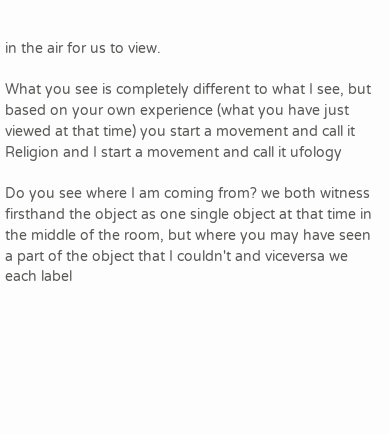in the air for us to view.

What you see is completely different to what I see, but based on your own experience (what you have just viewed at that time) you start a movement and call it Religion and I start a movement and call it ufology

Do you see where I am coming from? we both witness firsthand the object as one single object at that time in the middle of the room, but where you may have seen a part of the object that I couldn't and viceversa we each label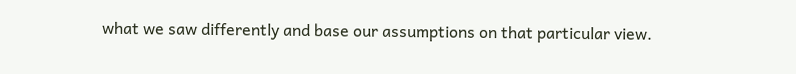what we saw differently and base our assumptions on that particular view.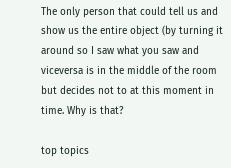The only person that could tell us and show us the entire object (by turning it around so I saw what you saw and viceversa is in the middle of the room but decides not to at this moment in time. Why is that?

top topics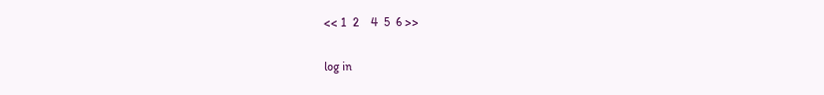<< 1  2    4  5  6 >>

log in